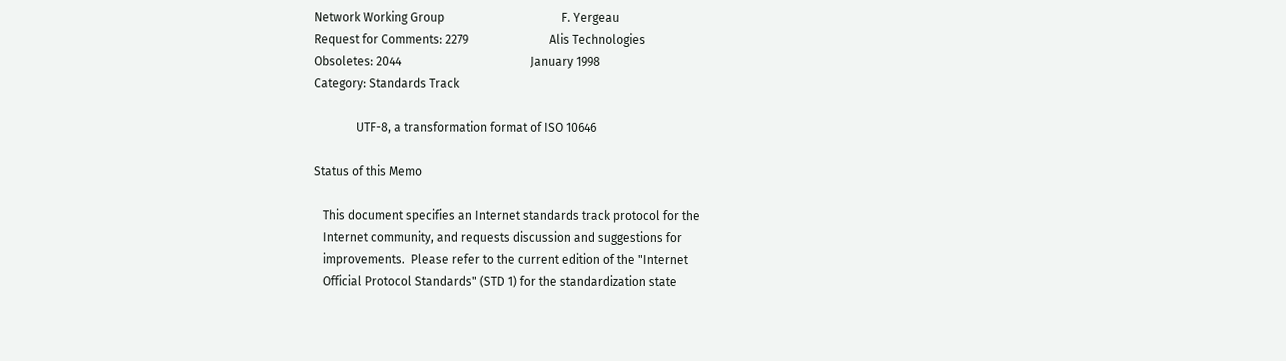Network Working Group                                       F. Yergeau
Request for Comments: 2279                           Alis Technologies
Obsoletes: 2044                                           January 1998
Category: Standards Track

              UTF-8, a transformation format of ISO 10646

Status of this Memo

   This document specifies an Internet standards track protocol for the
   Internet community, and requests discussion and suggestions for
   improvements.  Please refer to the current edition of the "Internet
   Official Protocol Standards" (STD 1) for the standardization state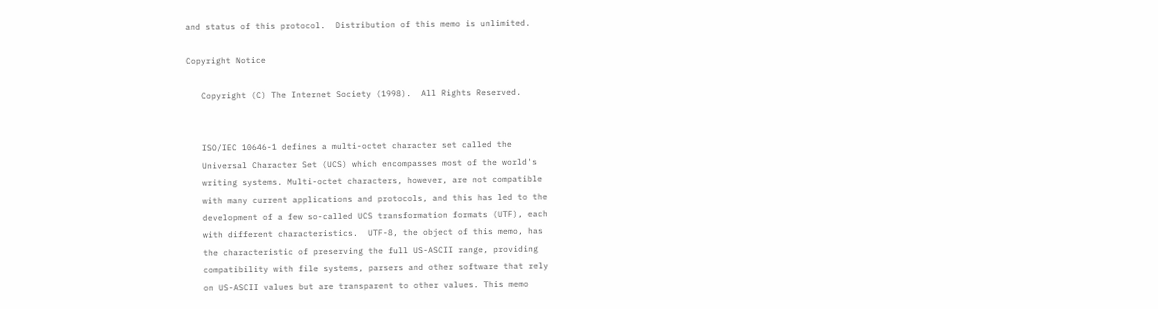and status of this protocol.  Distribution of this memo is unlimited.

Copyright Notice

   Copyright (C) The Internet Society (1998).  All Rights Reserved.


   ISO/IEC 10646-1 defines a multi-octet character set called the
   Universal Character Set (UCS) which encompasses most of the world's
   writing systems. Multi-octet characters, however, are not compatible
   with many current applications and protocols, and this has led to the
   development of a few so-called UCS transformation formats (UTF), each
   with different characteristics.  UTF-8, the object of this memo, has
   the characteristic of preserving the full US-ASCII range, providing
   compatibility with file systems, parsers and other software that rely
   on US-ASCII values but are transparent to other values. This memo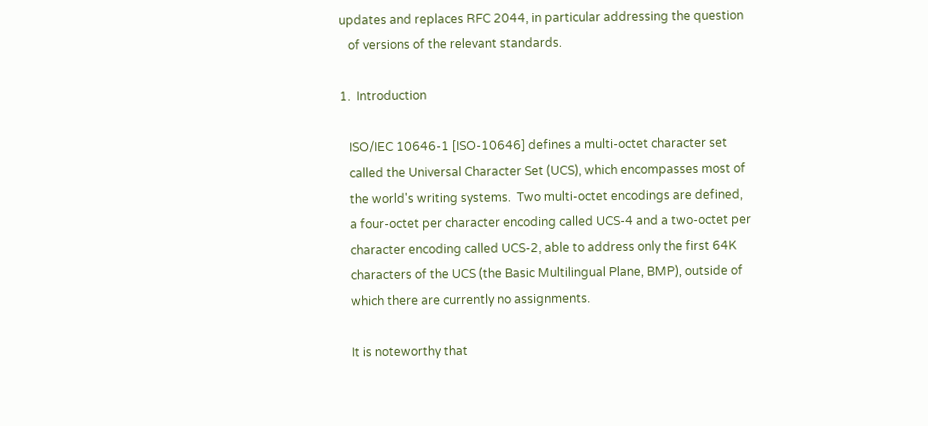updates and replaces RFC 2044, in particular addressing the question
   of versions of the relevant standards.

1.  Introduction

   ISO/IEC 10646-1 [ISO-10646] defines a multi-octet character set
   called the Universal Character Set (UCS), which encompasses most of
   the world's writing systems.  Two multi-octet encodings are defined,
   a four-octet per character encoding called UCS-4 and a two-octet per
   character encoding called UCS-2, able to address only the first 64K
   characters of the UCS (the Basic Multilingual Plane, BMP), outside of
   which there are currently no assignments.

   It is noteworthy that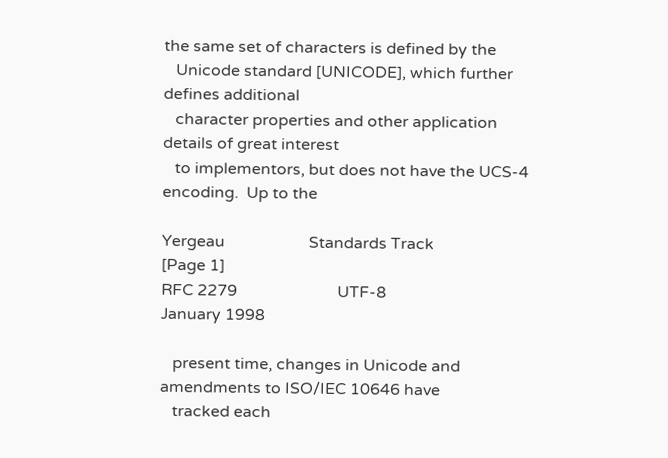the same set of characters is defined by the
   Unicode standard [UNICODE], which further defines additional
   character properties and other application details of great interest
   to implementors, but does not have the UCS-4 encoding.  Up to the

Yergeau                     Standards Track                     [Page 1]
RFC 2279                         UTF-8                      January 1998

   present time, changes in Unicode and amendments to ISO/IEC 10646 have
   tracked each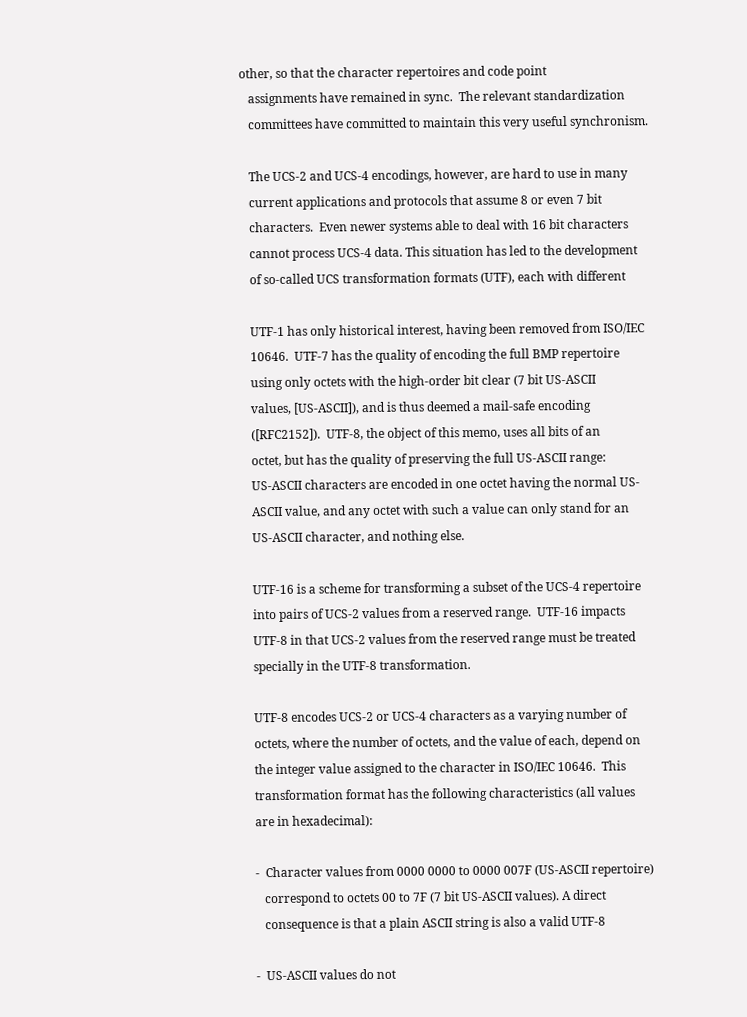other, so that the character repertoires and code point
   assignments have remained in sync.  The relevant standardization
   committees have committed to maintain this very useful synchronism.

   The UCS-2 and UCS-4 encodings, however, are hard to use in many
   current applications and protocols that assume 8 or even 7 bit
   characters.  Even newer systems able to deal with 16 bit characters
   cannot process UCS-4 data. This situation has led to the development
   of so-called UCS transformation formats (UTF), each with different

   UTF-1 has only historical interest, having been removed from ISO/IEC
   10646.  UTF-7 has the quality of encoding the full BMP repertoire
   using only octets with the high-order bit clear (7 bit US-ASCII
   values, [US-ASCII]), and is thus deemed a mail-safe encoding
   ([RFC2152]).  UTF-8, the object of this memo, uses all bits of an
   octet, but has the quality of preserving the full US-ASCII range:
   US-ASCII characters are encoded in one octet having the normal US-
   ASCII value, and any octet with such a value can only stand for an
   US-ASCII character, and nothing else.

   UTF-16 is a scheme for transforming a subset of the UCS-4 repertoire
   into pairs of UCS-2 values from a reserved range.  UTF-16 impacts
   UTF-8 in that UCS-2 values from the reserved range must be treated
   specially in the UTF-8 transformation.

   UTF-8 encodes UCS-2 or UCS-4 characters as a varying number of
   octets, where the number of octets, and the value of each, depend on
   the integer value assigned to the character in ISO/IEC 10646.  This
   transformation format has the following characteristics (all values
   are in hexadecimal):

   -  Character values from 0000 0000 to 0000 007F (US-ASCII repertoire)
      correspond to octets 00 to 7F (7 bit US-ASCII values). A direct
      consequence is that a plain ASCII string is also a valid UTF-8

   -  US-ASCII values do not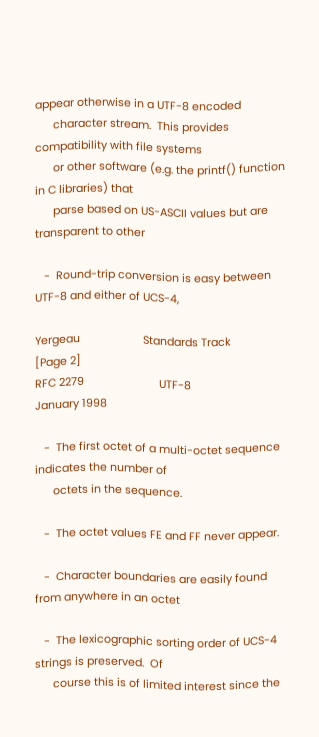appear otherwise in a UTF-8 encoded
      character stream.  This provides compatibility with file systems
      or other software (e.g. the printf() function in C libraries) that
      parse based on US-ASCII values but are transparent to other

   -  Round-trip conversion is easy between UTF-8 and either of UCS-4,

Yergeau                     Standards Track                     [Page 2]
RFC 2279                         UTF-8                      January 1998

   -  The first octet of a multi-octet sequence indicates the number of
      octets in the sequence.

   -  The octet values FE and FF never appear.

   -  Character boundaries are easily found from anywhere in an octet

   -  The lexicographic sorting order of UCS-4 strings is preserved.  Of
      course this is of limited interest since the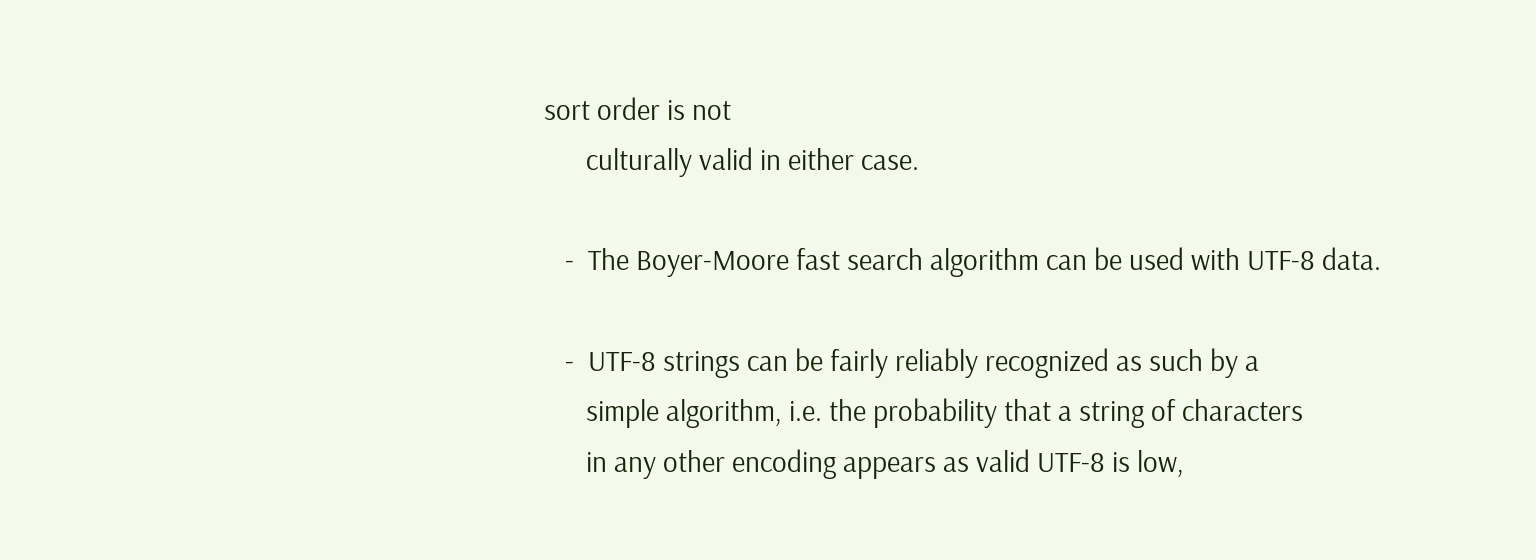sort order is not
      culturally valid in either case.

   -  The Boyer-Moore fast search algorithm can be used with UTF-8 data.

   -  UTF-8 strings can be fairly reliably recognized as such by a
      simple algorithm, i.e. the probability that a string of characters
      in any other encoding appears as valid UTF-8 is low,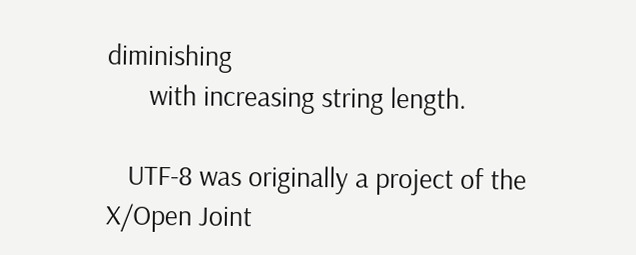diminishing
      with increasing string length.

   UTF-8 was originally a project of the X/Open Joint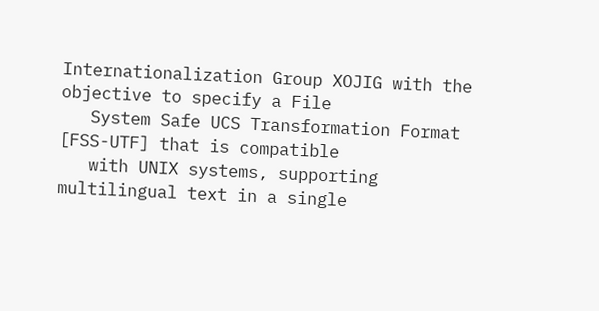Internationalization Group XOJIG with the objective to specify a File
   System Safe UCS Transformation Format [FSS-UTF] that is compatible
   with UNIX systems, supporting multilingual text in a single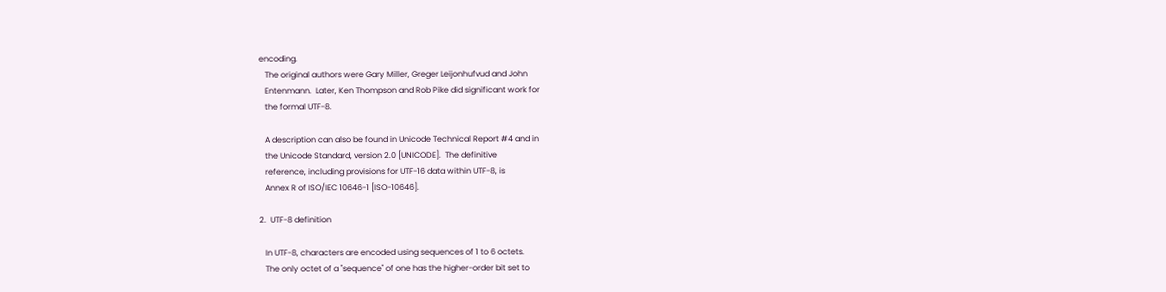encoding.
   The original authors were Gary Miller, Greger Leijonhufvud and John
   Entenmann.  Later, Ken Thompson and Rob Pike did significant work for
   the formal UTF-8.

   A description can also be found in Unicode Technical Report #4 and in
   the Unicode Standard, version 2.0 [UNICODE].  The definitive
   reference, including provisions for UTF-16 data within UTF-8, is
   Annex R of ISO/IEC 10646-1 [ISO-10646].

2.  UTF-8 definition

   In UTF-8, characters are encoded using sequences of 1 to 6 octets.
   The only octet of a "sequence" of one has the higher-order bit set to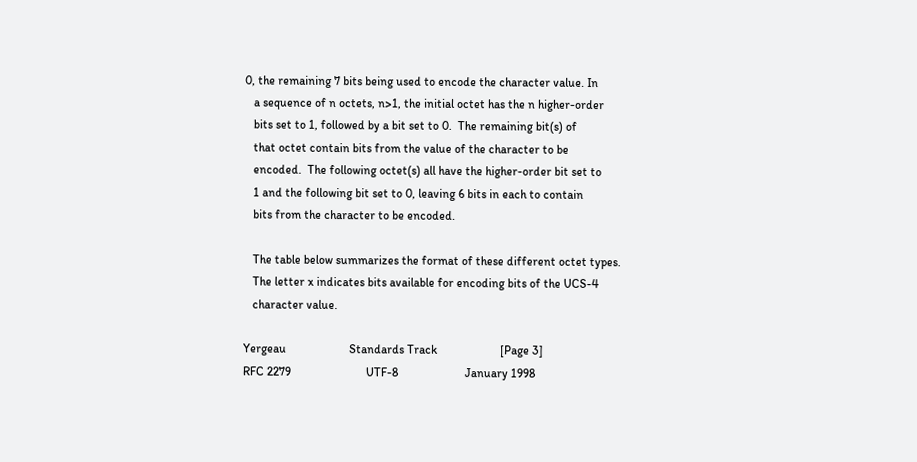0, the remaining 7 bits being used to encode the character value. In
   a sequence of n octets, n>1, the initial octet has the n higher-order
   bits set to 1, followed by a bit set to 0.  The remaining bit(s) of
   that octet contain bits from the value of the character to be
   encoded.  The following octet(s) all have the higher-order bit set to
   1 and the following bit set to 0, leaving 6 bits in each to contain
   bits from the character to be encoded.

   The table below summarizes the format of these different octet types.
   The letter x indicates bits available for encoding bits of the UCS-4
   character value.

Yergeau                     Standards Track                     [Page 3]
RFC 2279                         UTF-8                      January 1998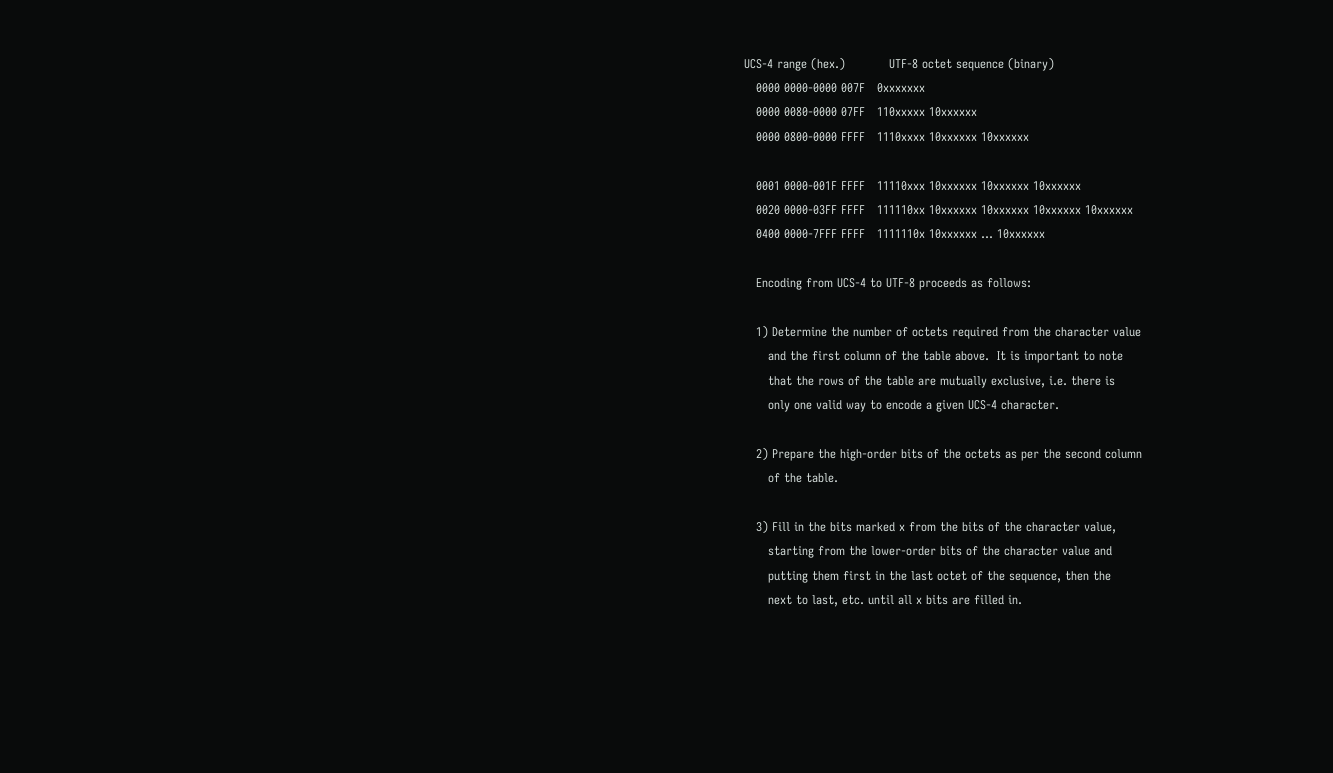UCS-4 range (hex.)           UTF-8 octet sequence (binary)
   0000 0000-0000 007F   0xxxxxxx
   0000 0080-0000 07FF   110xxxxx 10xxxxxx
   0000 0800-0000 FFFF   1110xxxx 10xxxxxx 10xxxxxx

   0001 0000-001F FFFF   11110xxx 10xxxxxx 10xxxxxx 10xxxxxx
   0020 0000-03FF FFFF   111110xx 10xxxxxx 10xxxxxx 10xxxxxx 10xxxxxx
   0400 0000-7FFF FFFF   1111110x 10xxxxxx ... 10xxxxxx

   Encoding from UCS-4 to UTF-8 proceeds as follows:

   1) Determine the number of octets required from the character value
      and the first column of the table above.  It is important to note
      that the rows of the table are mutually exclusive, i.e. there is
      only one valid way to encode a given UCS-4 character.

   2) Prepare the high-order bits of the octets as per the second column
      of the table.

   3) Fill in the bits marked x from the bits of the character value,
      starting from the lower-order bits of the character value and
      putting them first in the last octet of the sequence, then the
      next to last, etc. until all x bits are filled in.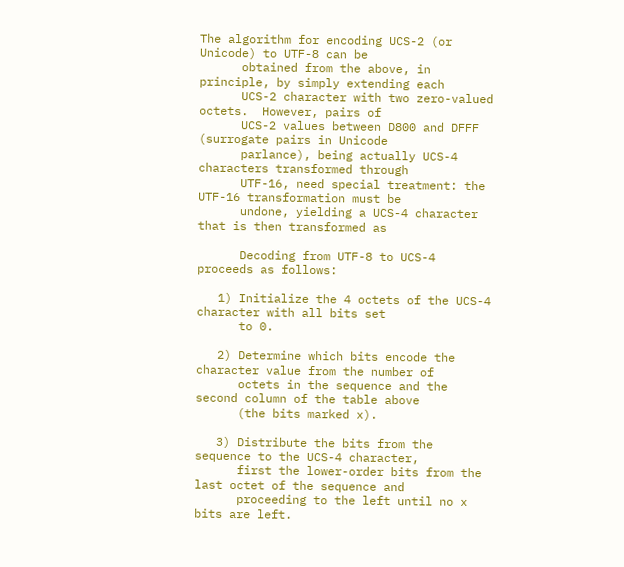The algorithm for encoding UCS-2 (or Unicode) to UTF-8 can be
      obtained from the above, in principle, by simply extending each
      UCS-2 character with two zero-valued octets.  However, pairs of
      UCS-2 values between D800 and DFFF (surrogate pairs in Unicode
      parlance), being actually UCS-4 characters transformed through
      UTF-16, need special treatment: the UTF-16 transformation must be
      undone, yielding a UCS-4 character that is then transformed as

      Decoding from UTF-8 to UCS-4 proceeds as follows:

   1) Initialize the 4 octets of the UCS-4 character with all bits set
      to 0.

   2) Determine which bits encode the character value from the number of
      octets in the sequence and the second column of the table above
      (the bits marked x).

   3) Distribute the bits from the sequence to the UCS-4 character,
      first the lower-order bits from the last octet of the sequence and
      proceeding to the left until no x bits are left.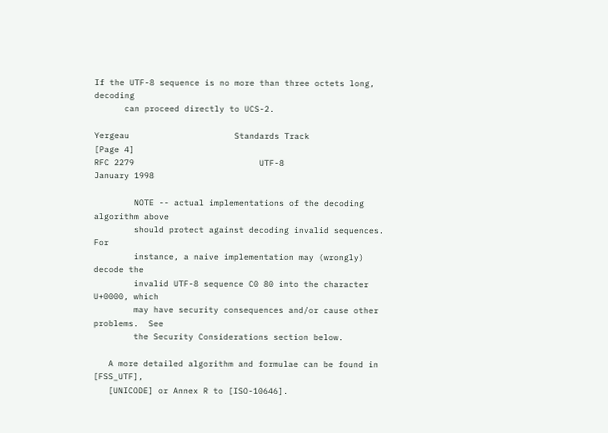If the UTF-8 sequence is no more than three octets long, decoding
      can proceed directly to UCS-2.

Yergeau                     Standards Track                     [Page 4]
RFC 2279                         UTF-8                      January 1998

        NOTE -- actual implementations of the decoding algorithm above
        should protect against decoding invalid sequences.  For
        instance, a naive implementation may (wrongly) decode the
        invalid UTF-8 sequence C0 80 into the character U+0000, which
        may have security consequences and/or cause other problems.  See
        the Security Considerations section below.

   A more detailed algorithm and formulae can be found in [FSS_UTF],
   [UNICODE] or Annex R to [ISO-10646].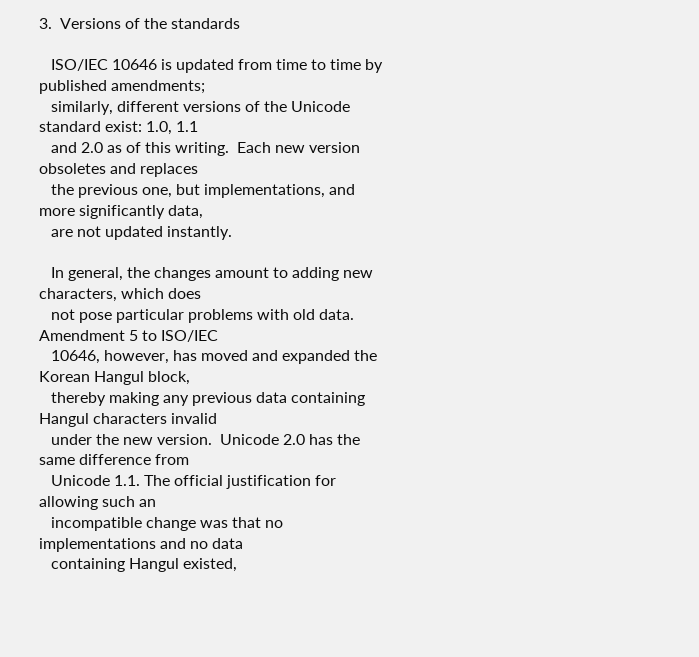3.  Versions of the standards

   ISO/IEC 10646 is updated from time to time by published amendments;
   similarly, different versions of the Unicode standard exist: 1.0, 1.1
   and 2.0 as of this writing.  Each new version obsoletes and replaces
   the previous one, but implementations, and more significantly data,
   are not updated instantly.

   In general, the changes amount to adding new characters, which does
   not pose particular problems with old data.  Amendment 5 to ISO/IEC
   10646, however, has moved and expanded the Korean Hangul block,
   thereby making any previous data containing Hangul characters invalid
   under the new version.  Unicode 2.0 has the same difference from
   Unicode 1.1. The official justification for allowing such an
   incompatible change was that no implementations and no data
   containing Hangul existed,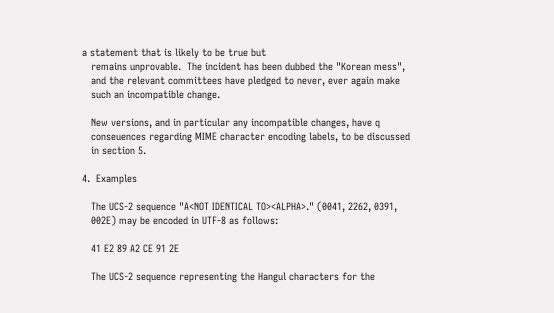a statement that is likely to be true but
   remains unprovable.  The incident has been dubbed the "Korean mess",
   and the relevant committees have pledged to never, ever again make
   such an incompatible change.

   New versions, and in particular any incompatible changes, have q
   conseuences regarding MIME character encoding labels, to be discussed
   in section 5.

4.  Examples

   The UCS-2 sequence "A<NOT IDENTICAL TO><ALPHA>." (0041, 2262, 0391,
   002E) may be encoded in UTF-8 as follows:

   41 E2 89 A2 CE 91 2E

   The UCS-2 sequence representing the Hangul characters for the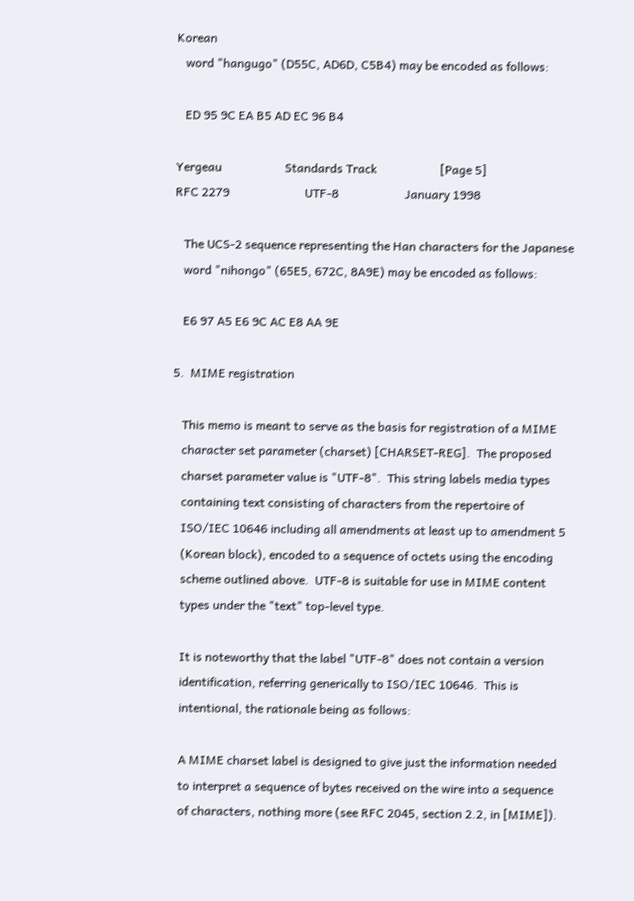Korean
   word "hangugo" (D55C, AD6D, C5B4) may be encoded as follows:

   ED 95 9C EA B5 AD EC 96 B4

Yergeau                     Standards Track                     [Page 5]
RFC 2279                         UTF-8                      January 1998

   The UCS-2 sequence representing the Han characters for the Japanese
   word "nihongo" (65E5, 672C, 8A9E) may be encoded as follows:

   E6 97 A5 E6 9C AC E8 AA 9E

5.  MIME registration

   This memo is meant to serve as the basis for registration of a MIME
   character set parameter (charset) [CHARSET-REG].  The proposed
   charset parameter value is "UTF-8".  This string labels media types
   containing text consisting of characters from the repertoire of
   ISO/IEC 10646 including all amendments at least up to amendment 5
   (Korean block), encoded to a sequence of octets using the encoding
   scheme outlined above.  UTF-8 is suitable for use in MIME content
   types under the "text" top-level type.

   It is noteworthy that the label "UTF-8" does not contain a version
   identification, referring generically to ISO/IEC 10646.  This is
   intentional, the rationale being as follows:

   A MIME charset label is designed to give just the information needed
   to interpret a sequence of bytes received on the wire into a sequence
   of characters, nothing more (see RFC 2045, section 2.2, in [MIME]).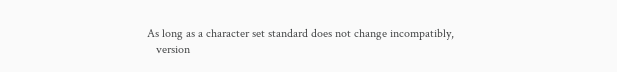As long as a character set standard does not change incompatibly,
   version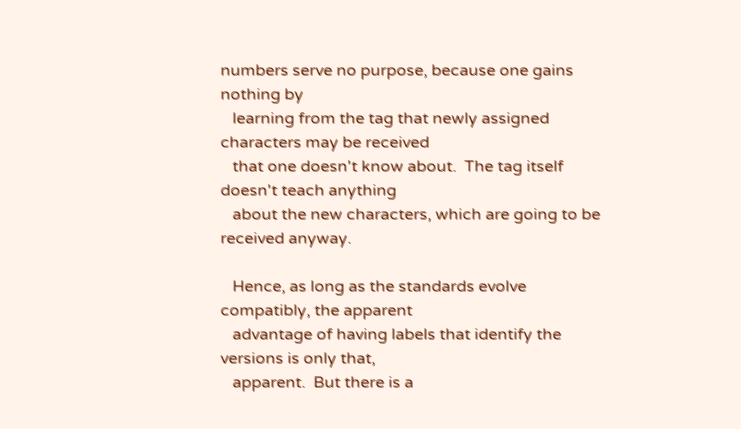numbers serve no purpose, because one gains nothing by
   learning from the tag that newly assigned characters may be received
   that one doesn't know about.  The tag itself doesn't teach anything
   about the new characters, which are going to be received anyway.

   Hence, as long as the standards evolve compatibly, the apparent
   advantage of having labels that identify the versions is only that,
   apparent.  But there is a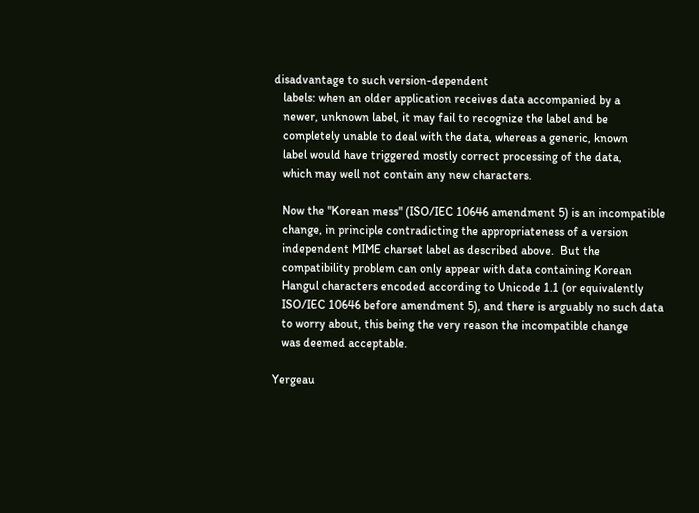disadvantage to such version-dependent
   labels: when an older application receives data accompanied by a
   newer, unknown label, it may fail to recognize the label and be
   completely unable to deal with the data, whereas a generic, known
   label would have triggered mostly correct processing of the data,
   which may well not contain any new characters.

   Now the "Korean mess" (ISO/IEC 10646 amendment 5) is an incompatible
   change, in principle contradicting the appropriateness of a version
   independent MIME charset label as described above.  But the
   compatibility problem can only appear with data containing Korean
   Hangul characters encoded according to Unicode 1.1 (or equivalently
   ISO/IEC 10646 before amendment 5), and there is arguably no such data
   to worry about, this being the very reason the incompatible change
   was deemed acceptable.

Yergeau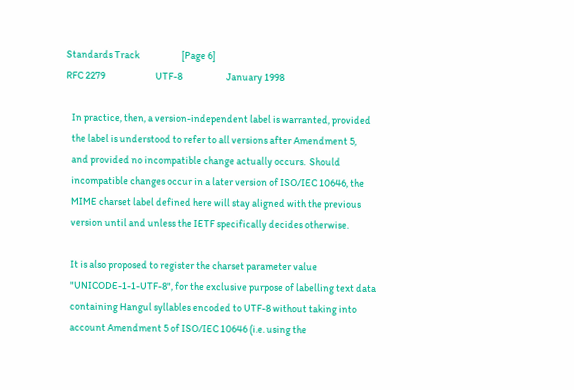Standards Track                     [Page 6]
RFC 2279                         UTF-8                      January 1998

   In practice, then, a version-independent label is warranted, provided
   the label is understood to refer to all versions after Amendment 5,
   and provided no incompatible change actually occurs.  Should
   incompatible changes occur in a later version of ISO/IEC 10646, the
   MIME charset label defined here will stay aligned with the previous
   version until and unless the IETF specifically decides otherwise.

   It is also proposed to register the charset parameter value
   "UNICODE-1-1-UTF-8", for the exclusive purpose of labelling text data
   containing Hangul syllables encoded to UTF-8 without taking into
   account Amendment 5 of ISO/IEC 10646 (i.e. using the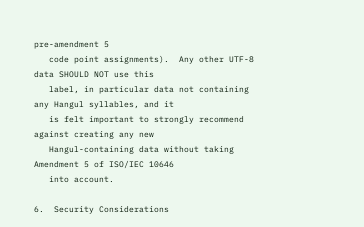pre-amendment 5
   code point assignments).  Any other UTF-8 data SHOULD NOT use this
   label, in particular data not containing any Hangul syllables, and it
   is felt important to strongly recommend against creating any new
   Hangul-containing data without taking Amendment 5 of ISO/IEC 10646
   into account.

6.  Security Considerations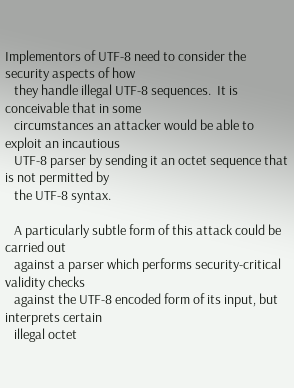Implementors of UTF-8 need to consider the security aspects of how
   they handle illegal UTF-8 sequences.  It is conceivable that in some
   circumstances an attacker would be able to exploit an incautious
   UTF-8 parser by sending it an octet sequence that is not permitted by
   the UTF-8 syntax.

   A particularly subtle form of this attack could be carried out
   against a parser which performs security-critical validity checks
   against the UTF-8 encoded form of its input, but interprets certain
   illegal octet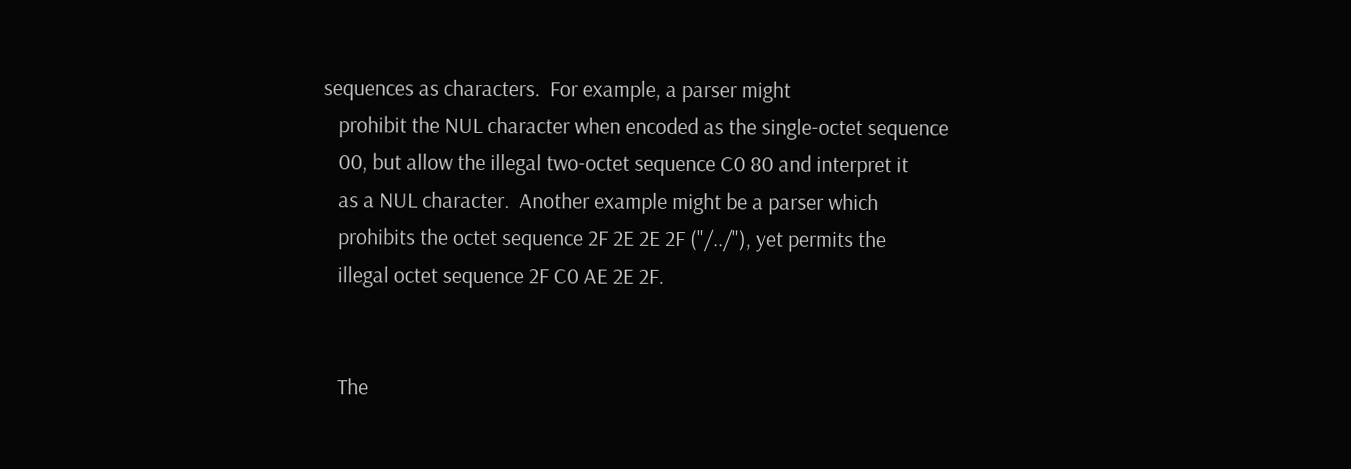sequences as characters.  For example, a parser might
   prohibit the NUL character when encoded as the single-octet sequence
   00, but allow the illegal two-octet sequence C0 80 and interpret it
   as a NUL character.  Another example might be a parser which
   prohibits the octet sequence 2F 2E 2E 2F ("/../"), yet permits the
   illegal octet sequence 2F C0 AE 2E 2F.


   The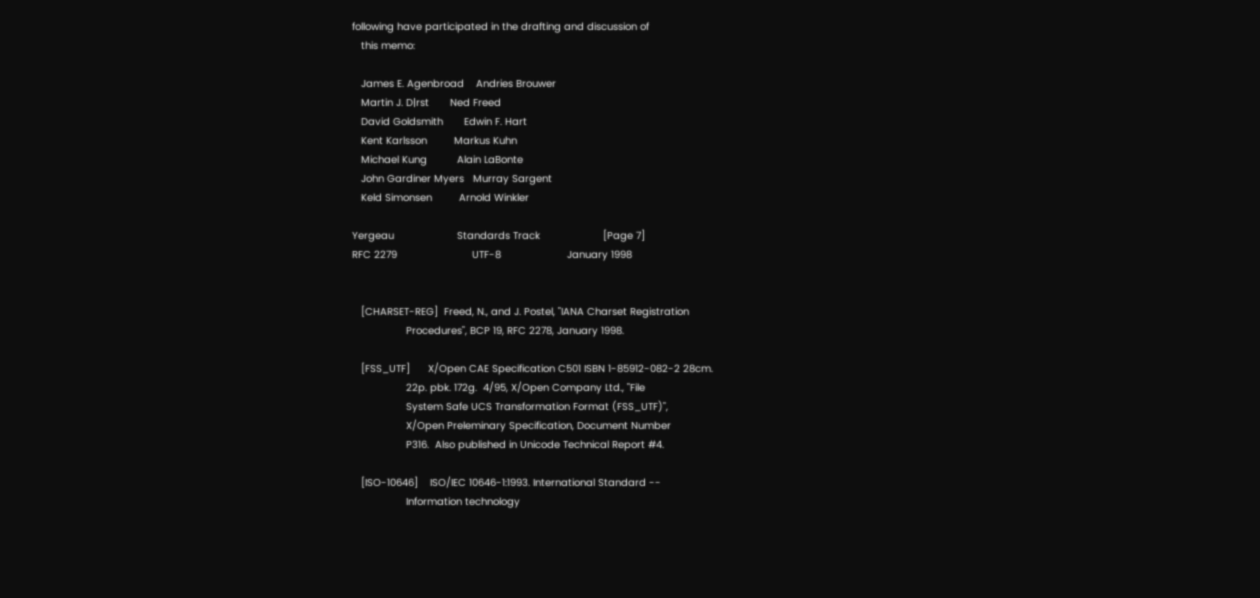following have participated in the drafting and discussion of
   this memo:

   James E. Agenbroad    Andries Brouwer
   Martin J. D|rst       Ned Freed
   David Goldsmith       Edwin F. Hart
   Kent Karlsson         Markus Kuhn
   Michael Kung          Alain LaBonte
   John Gardiner Myers   Murray Sargent
   Keld Simonsen         Arnold Winkler

Yergeau                     Standards Track                     [Page 7]
RFC 2279                         UTF-8                      January 1998


   [CHARSET-REG]  Freed, N., and J. Postel, "IANA Charset Registration
                  Procedures", BCP 19, RFC 2278, January 1998.

   [FSS_UTF]      X/Open CAE Specification C501 ISBN 1-85912-082-2 28cm.
                  22p. pbk. 172g.  4/95, X/Open Company Ltd., "File
                  System Safe UCS Transformation Format (FSS_UTF)",
                  X/Open Preleminary Specification, Document Number
                  P316.  Also published in Unicode Technical Report #4.

   [ISO-10646]    ISO/IEC 10646-1:1993. International Standard --
                  Information technology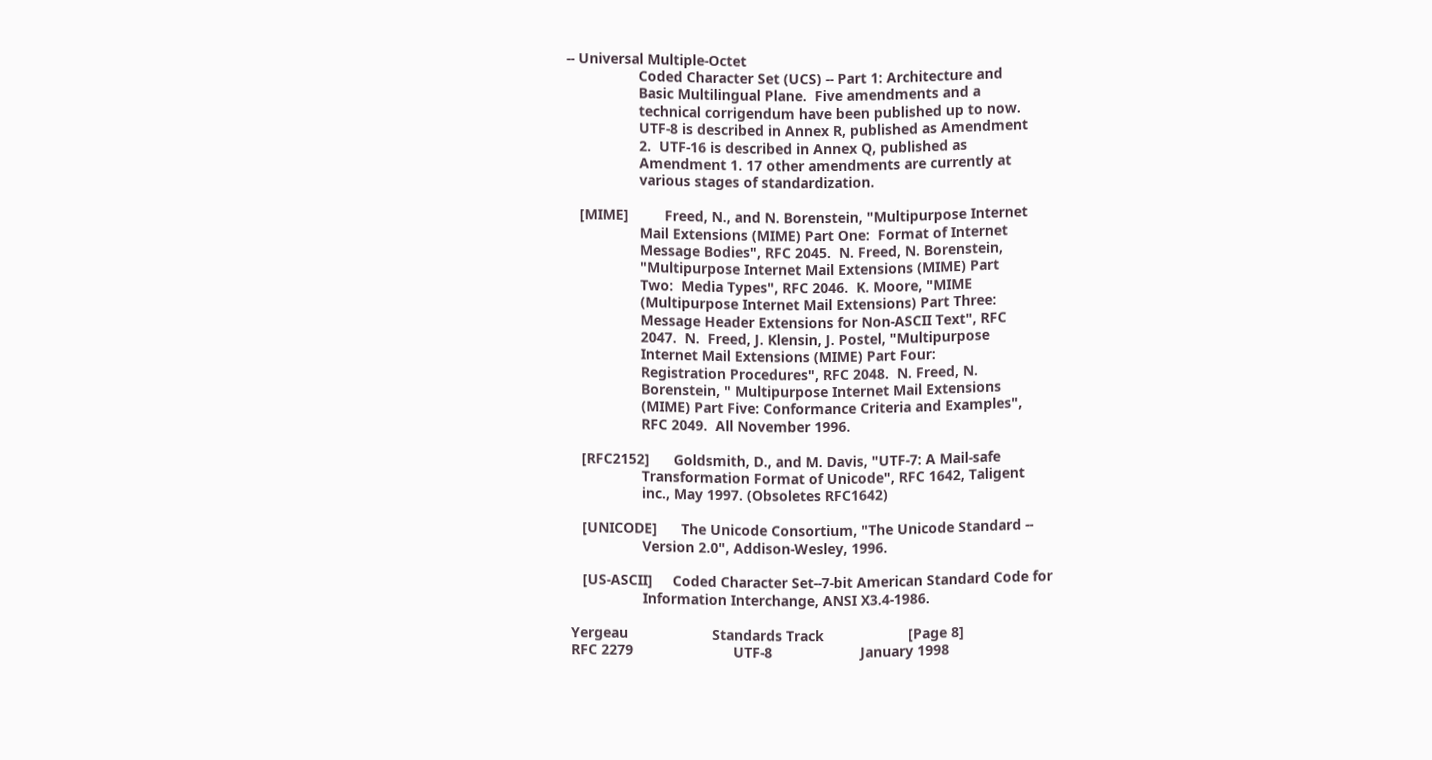-- Universal Multiple-Octet
                  Coded Character Set (UCS) -- Part 1: Architecture and
                  Basic Multilingual Plane.  Five amendments and a
                  technical corrigendum have been published up to now.
                  UTF-8 is described in Annex R, published as Amendment
                  2.  UTF-16 is described in Annex Q, published as
                  Amendment 1. 17 other amendments are currently at
                  various stages of standardization.

   [MIME]         Freed, N., and N. Borenstein, "Multipurpose Internet
                  Mail Extensions (MIME) Part One:  Format of Internet
                  Message Bodies", RFC 2045.  N. Freed, N. Borenstein,
                  "Multipurpose Internet Mail Extensions (MIME) Part
                  Two:  Media Types", RFC 2046.  K. Moore, "MIME
                  (Multipurpose Internet Mail Extensions) Part Three:
                  Message Header Extensions for Non-ASCII Text", RFC
                  2047.  N.  Freed, J. Klensin, J. Postel, "Multipurpose
                  Internet Mail Extensions (MIME) Part Four:
                  Registration Procedures", RFC 2048.  N. Freed, N.
                  Borenstein, " Multipurpose Internet Mail Extensions
                  (MIME) Part Five: Conformance Criteria and Examples",
                  RFC 2049.  All November 1996.

   [RFC2152]      Goldsmith, D., and M. Davis, "UTF-7: A Mail-safe
                  Transformation Format of Unicode", RFC 1642, Taligent
                  inc., May 1997. (Obsoletes RFC1642)

   [UNICODE]      The Unicode Consortium, "The Unicode Standard --
                  Version 2.0", Addison-Wesley, 1996.

   [US-ASCII]     Coded Character Set--7-bit American Standard Code for
                  Information Interchange, ANSI X3.4-1986.

Yergeau                     Standards Track                     [Page 8]
RFC 2279                         UTF-8                      January 1998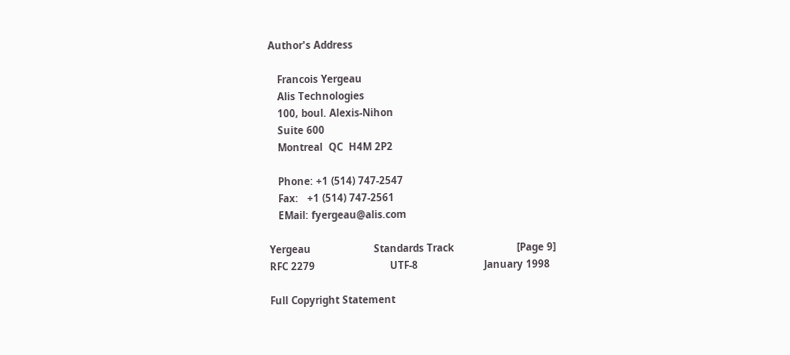Author's Address

   Francois Yergeau
   Alis Technologies
   100, boul. Alexis-Nihon
   Suite 600
   Montreal  QC  H4M 2P2

   Phone: +1 (514) 747-2547
   Fax:   +1 (514) 747-2561
   EMail: fyergeau@alis.com

Yergeau                     Standards Track                     [Page 9]
RFC 2279                         UTF-8                      January 1998

Full Copyright Statement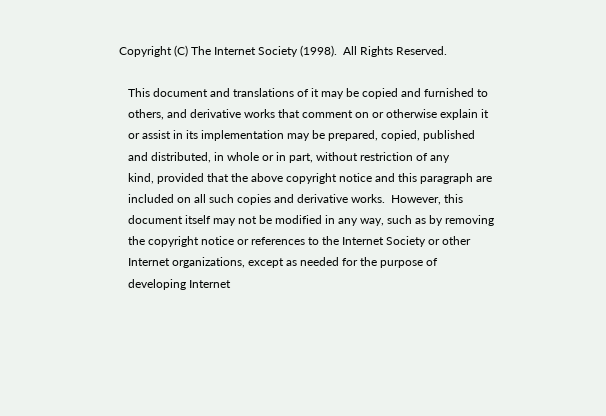Copyright (C) The Internet Society (1998).  All Rights Reserved.

   This document and translations of it may be copied and furnished to
   others, and derivative works that comment on or otherwise explain it
   or assist in its implementation may be prepared, copied, published
   and distributed, in whole or in part, without restriction of any
   kind, provided that the above copyright notice and this paragraph are
   included on all such copies and derivative works.  However, this
   document itself may not be modified in any way, such as by removing
   the copyright notice or references to the Internet Society or other
   Internet organizations, except as needed for the purpose of
   developing Internet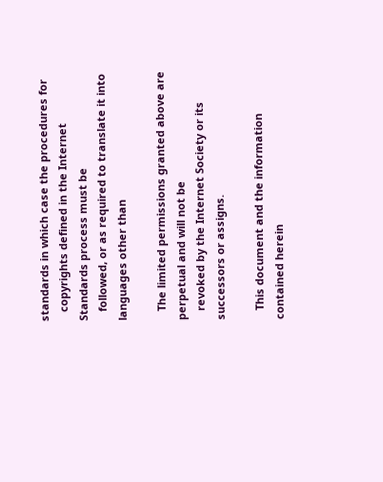standards in which case the procedures for
   copyrights defined in the Internet Standards process must be
   followed, or as required to translate it into languages other than

   The limited permissions granted above are perpetual and will not be
   revoked by the Internet Society or its successors or assigns.

   This document and the information contained herein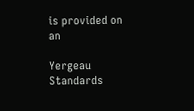is provided on an

Yergeau                     Standards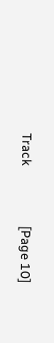Track                    [Page 10]